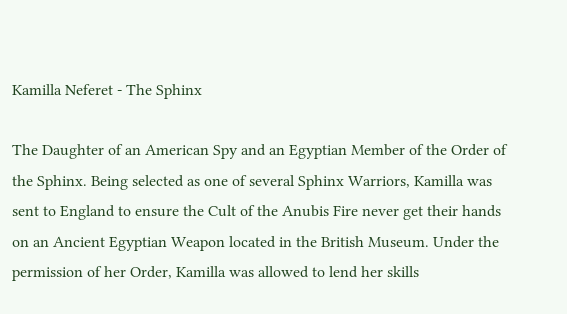Kamilla Neferet - The Sphinx

The Daughter of an American Spy and an Egyptian Member of the Order of the Sphinx. Being selected as one of several Sphinx Warriors, Kamilla was sent to England to ensure the Cult of the Anubis Fire never get their hands on an Ancient Egyptian Weapon located in the British Museum. Under the permission of her Order, Kamilla was allowed to lend her skills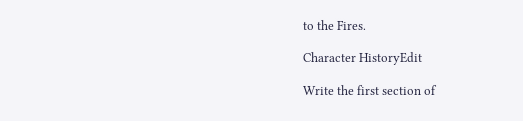to the Fires.

Character HistoryEdit

Write the first section of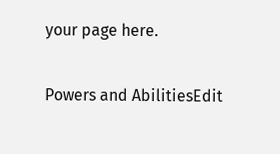your page here.

Powers and AbilitiesEdit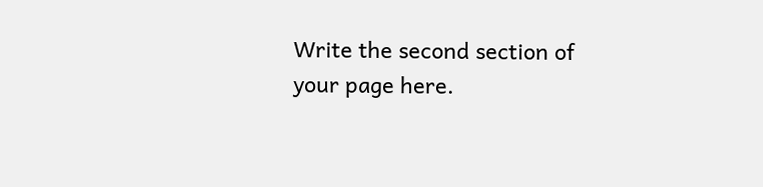Write the second section of your page here.